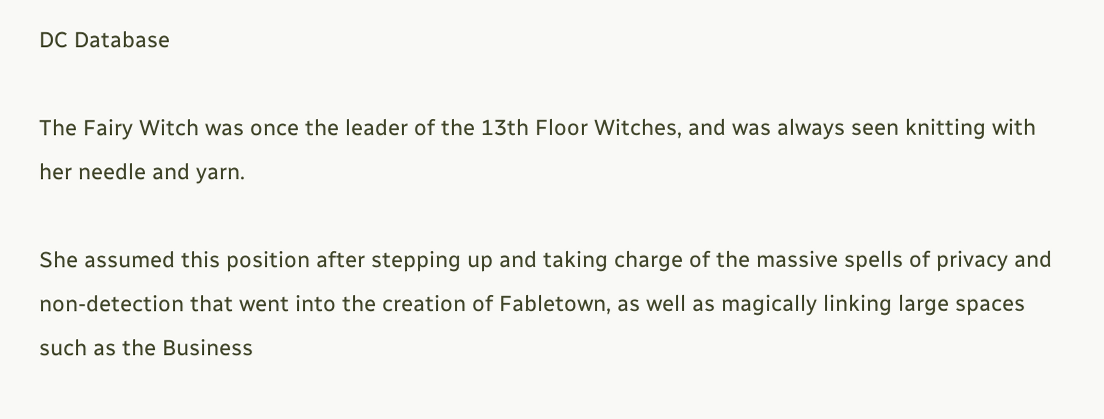DC Database

The Fairy Witch was once the leader of the 13th Floor Witches, and was always seen knitting with her needle and yarn.

She assumed this position after stepping up and taking charge of the massive spells of privacy and non-detection that went into the creation of Fabletown, as well as magically linking large spaces such as the Business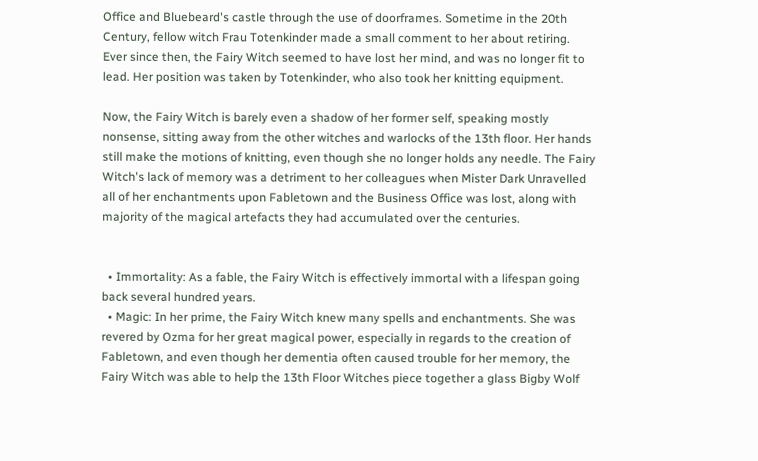Office and Bluebeard's castle through the use of doorframes. Sometime in the 20th Century, fellow witch Frau Totenkinder made a small comment to her about retiring. Ever since then, the Fairy Witch seemed to have lost her mind, and was no longer fit to lead. Her position was taken by Totenkinder, who also took her knitting equipment.

Now, the Fairy Witch is barely even a shadow of her former self, speaking mostly nonsense, sitting away from the other witches and warlocks of the 13th floor. Her hands still make the motions of knitting, even though she no longer holds any needle. The Fairy Witch's lack of memory was a detriment to her colleagues when Mister Dark Unravelled all of her enchantments upon Fabletown and the Business Office was lost, along with majority of the magical artefacts they had accumulated over the centuries.


  • Immortality: As a fable, the Fairy Witch is effectively immortal with a lifespan going back several hundred years.
  • Magic: In her prime, the Fairy Witch knew many spells and enchantments. She was revered by Ozma for her great magical power, especially in regards to the creation of Fabletown, and even though her dementia often caused trouble for her memory, the Fairy Witch was able to help the 13th Floor Witches piece together a glass Bigby Wolf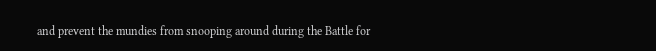and prevent the mundies from snooping around during the Battle for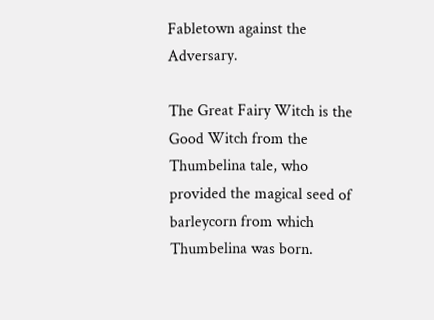Fabletown against the Adversary.

The Great Fairy Witch is the Good Witch from the Thumbelina tale, who provided the magical seed of barleycorn from which Thumbelina was born.